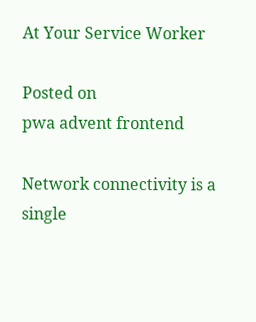At Your Service Worker

Posted on
pwa advent frontend

Network connectivity is a single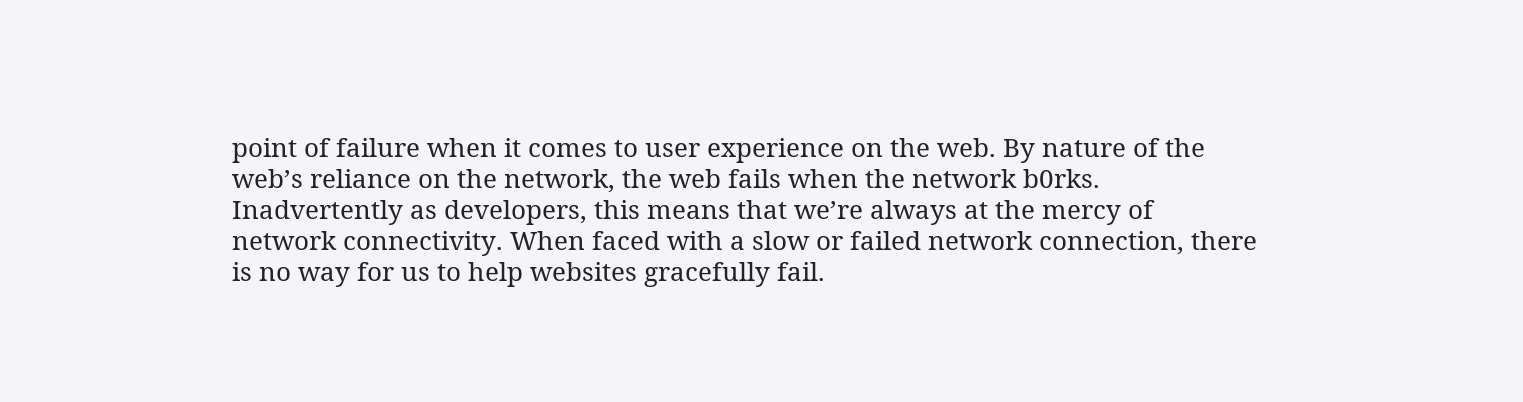point of failure when it comes to user experience on the web. By nature of the web’s reliance on the network, the web fails when the network b0rks. Inadvertently as developers, this means that we’re always at the mercy of network connectivity. When faced with a slow or failed network connection, there is no way for us to help websites gracefully fail.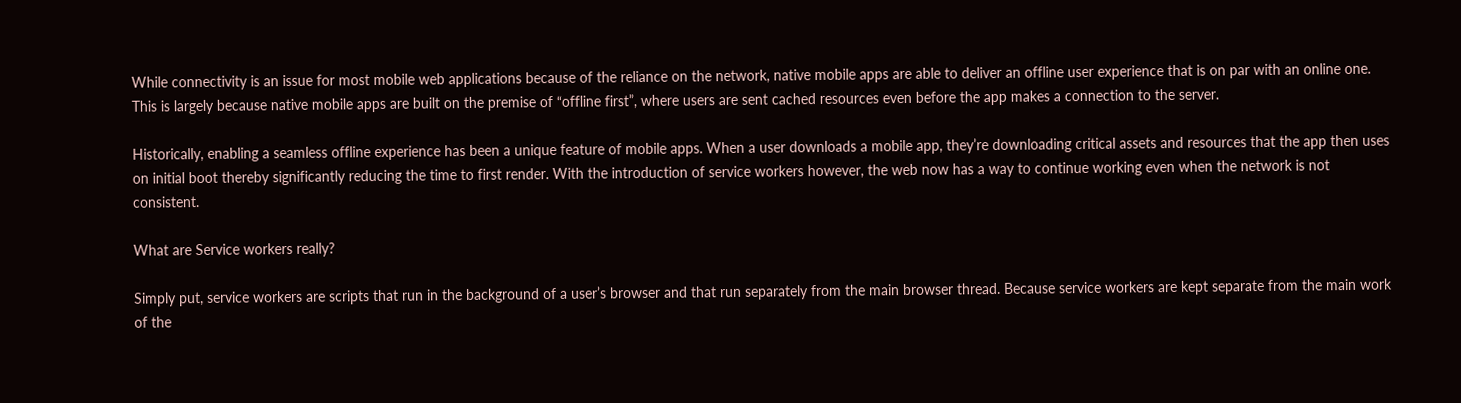While connectivity is an issue for most mobile web applications because of the reliance on the network, native mobile apps are able to deliver an offline user experience that is on par with an online one. This is largely because native mobile apps are built on the premise of “offline first”, where users are sent cached resources even before the app makes a connection to the server.

Historically, enabling a seamless offline experience has been a unique feature of mobile apps. When a user downloads a mobile app, they’re downloading critical assets and resources that the app then uses on initial boot thereby significantly reducing the time to first render. With the introduction of service workers however, the web now has a way to continue working even when the network is not consistent.

What are Service workers really?

Simply put, service workers are scripts that run in the background of a user’s browser and that run separately from the main browser thread. Because service workers are kept separate from the main work of the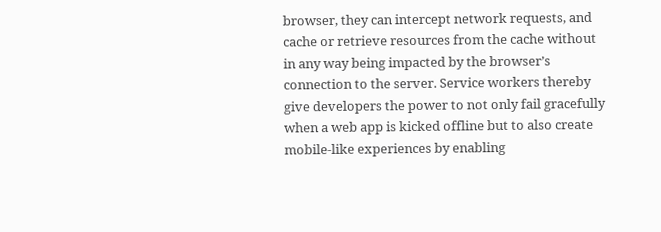browser, they can intercept network requests, and cache or retrieve resources from the cache without in any way being impacted by the browser’s connection to the server. Service workers thereby give developers the power to not only fail gracefully when a web app is kicked offline but to also create mobile-like experiences by enabling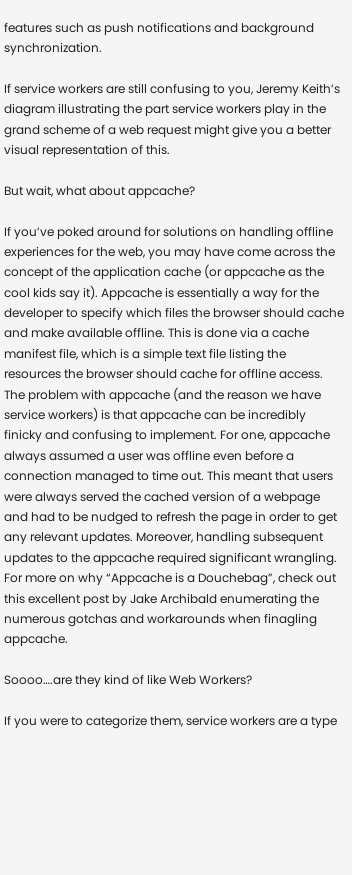features such as push notifications and background synchronization.

If service workers are still confusing to you, Jeremy Keith’s diagram illustrating the part service workers play in the grand scheme of a web request might give you a better visual representation of this.

But wait, what about appcache?

If you’ve poked around for solutions on handling offline experiences for the web, you may have come across the concept of the application cache (or appcache as the cool kids say it). Appcache is essentially a way for the developer to specify which files the browser should cache and make available offline. This is done via a cache manifest file, which is a simple text file listing the resources the browser should cache for offline access. The problem with appcache (and the reason we have service workers) is that appcache can be incredibly finicky and confusing to implement. For one, appcache always assumed a user was offline even before a connection managed to time out. This meant that users were always served the cached version of a webpage and had to be nudged to refresh the page in order to get any relevant updates. Moreover, handling subsequent updates to the appcache required significant wrangling. For more on why “Appcache is a Douchebag”, check out this excellent post by Jake Archibald enumerating the numerous gotchas and workarounds when finagling appcache.

Soooo….are they kind of like Web Workers?

If you were to categorize them, service workers are a type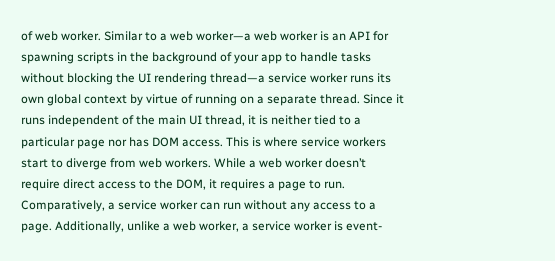of web worker. Similar to a web worker—a web worker is an API for spawning scripts in the background of your app to handle tasks without blocking the UI rendering thread—a service worker runs its own global context by virtue of running on a separate thread. Since it runs independent of the main UI thread, it is neither tied to a particular page nor has DOM access. This is where service workers start to diverge from web workers. While a web worker doesn’t require direct access to the DOM, it requires a page to run. Comparatively, a service worker can run without any access to a page. Additionally, unlike a web worker, a service worker is event-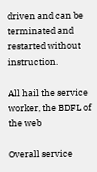driven and can be terminated and restarted without instruction.

All hail the service worker, the BDFL of the web

Overall service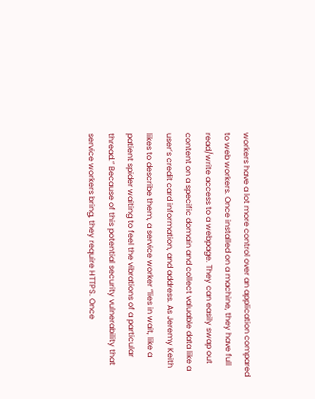workers have a lot more control over an application compared to web workers. Once installed on a machine, they have full read/write access to a webpage. They can easily swap out content on a specific domain and collect valuable data like a user’s credit card information, and address. As Jeremy Keith likes to describe them, a service worker “lies in wait, like a patient spider waiting to feel the vibrations of a particular thread.” Because of this potential security vulnerability that service workers bring, they require HTTPS. Once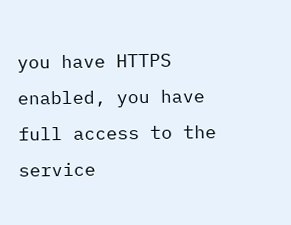you have HTTPS enabled, you have full access to the service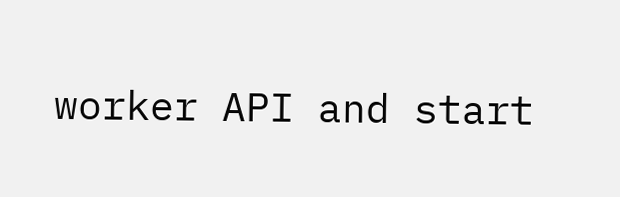worker API and start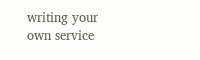writing your own service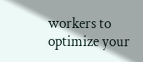workers to optimize your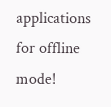applications for offline mode!